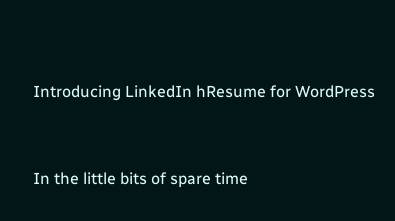Introducing LinkedIn hResume for WordPress


In the little bits of spare time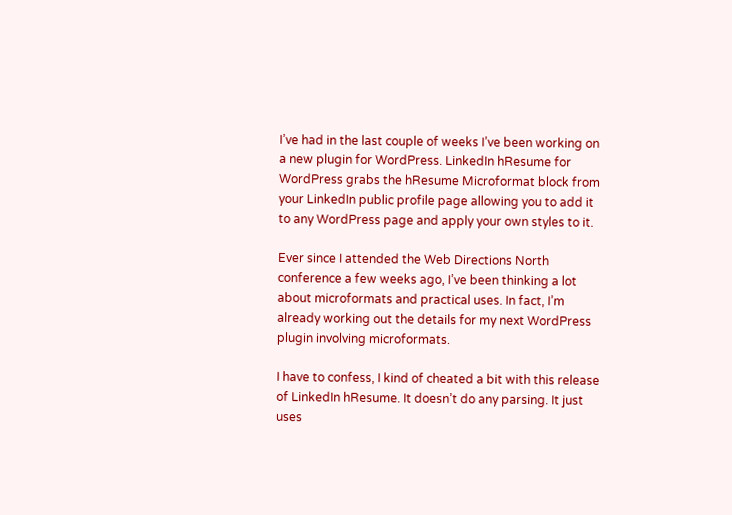I’ve had in the last couple of weeks I’ve been working on a new plugin for WordPress. LinkedIn hResume for WordPress grabs the hResume Microformat block from your LinkedIn public profile page allowing you to add it to any WordPress page and apply your own styles to it.

Ever since I attended the Web Directions North conference a few weeks ago, I’ve been thinking a lot about microformats and practical uses. In fact, I’m already working out the details for my next WordPress plugin involving microformats.

I have to confess, I kind of cheated a bit with this release of LinkedIn hResume. It doesn’t do any parsing. It just uses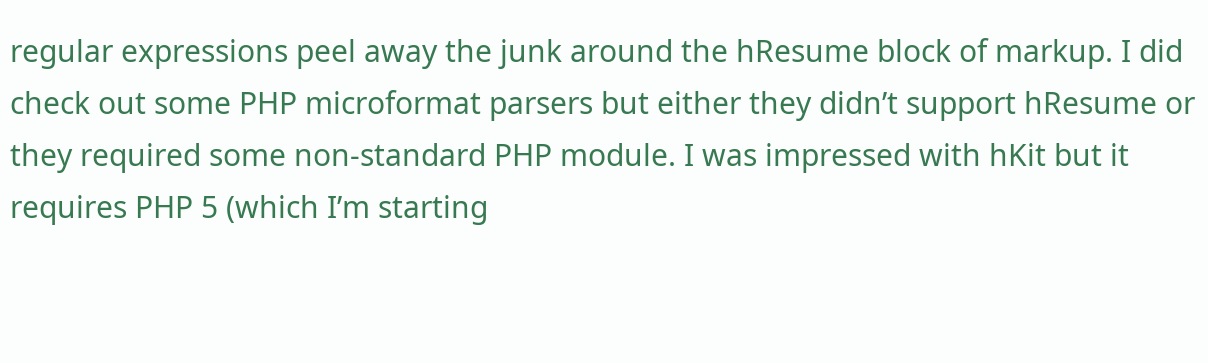regular expressions peel away the junk around the hResume block of markup. I did check out some PHP microformat parsers but either they didn’t support hResume or they required some non-standard PHP module. I was impressed with hKit but it requires PHP 5 (which I’m starting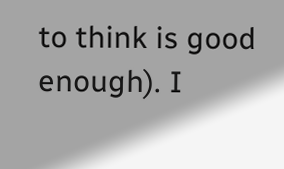to think is good enough). I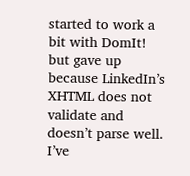started to work a bit with DomIt! but gave up because LinkedIn’s XHTML does not validate and doesn’t parse well. I’ve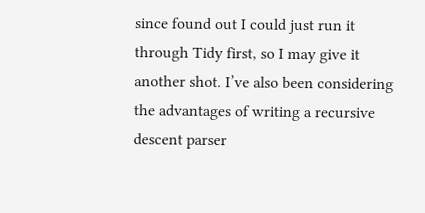since found out I could just run it through Tidy first, so I may give it another shot. I’ve also been considering the advantages of writing a recursive descent parser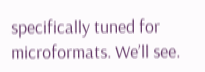specifically tuned for microformats. We’ll see.